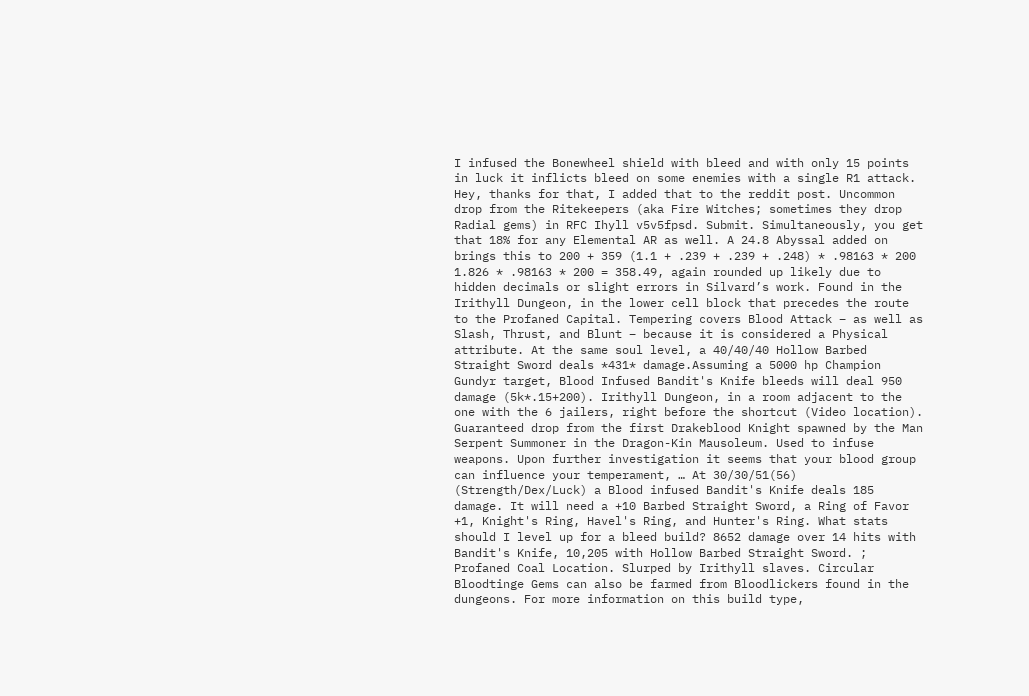I infused the Bonewheel shield with bleed and with only 15 points in luck it inflicts bleed on some enemies with a single R1 attack. Hey, thanks for that, I added that to the reddit post. Uncommon drop from the Ritekeepers (aka Fire Witches; sometimes they drop Radial gems) in RFC Ihyll v5v5fpsd. Submit. Simultaneously, you get that 18% for any Elemental AR as well. A 24.8 Abyssal added on brings this to 200 + 359 (1.1 + .239 + .239 + .248) * .98163 * 200 1.826 * .98163 * 200 = 358.49, again rounded up likely due to hidden decimals or slight errors in Silvard’s work. Found in the Irithyll Dungeon, in the lower cell block that precedes the route to the Profaned Capital. Tempering covers Blood Attack – as well as Slash, Thrust, and Blunt – because it is considered a Physical attribute. At the same soul level, a 40/40/40 Hollow Barbed Straight Sword deals *431* damage.Assuming a 5000 hp Champion Gundyr target, Blood Infused Bandit's Knife bleeds will deal 950 damage (5k*.15+200). Irithyll Dungeon, in a room adjacent to the one with the 6 jailers, right before the shortcut (Video location). Guaranteed drop from the first Drakeblood Knight spawned by the Man Serpent Summoner in the Dragon-Kin Mausoleum. Used to infuse weapons. Upon further investigation it seems that your blood group can influence your temperament, … At 30/30/51(56) (Strength/Dex/Luck) a Blood infused Bandit's Knife deals 185 damage. It will need a +10 Barbed Straight Sword, a Ring of Favor +1, Knight's Ring, Havel's Ring, and Hunter's Ring. What stats should I level up for a bleed build? 8652 damage over 14 hits with Bandit's Knife, 10,205 with Hollow Barbed Straight Sword. ; Profaned Coal Location. Slurped by Irithyll slaves. Circular Bloodtinge Gems can also be farmed from Bloodlickers found in the dungeons. For more information on this build type,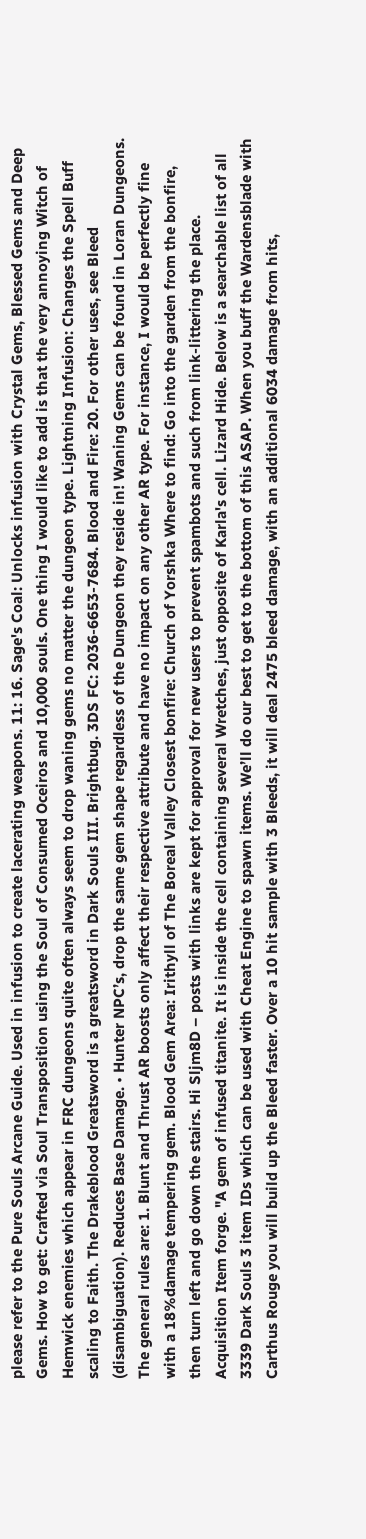please refer to the Pure Souls Arcane Guide. Used in infusion to create lacerating weapons. 11: 16. Sage's Coal: Unlocks infusion with Crystal Gems, Blessed Gems and Deep Gems. How to get: Crafted via Soul Transposition using the Soul of Consumed Oceiros and 10,000 souls. One thing I would like to add is that the very annoying Witch of Hemwick enemies which appear in FRC dungeons quite often always seem to drop waning gems no matter the dungeon type. Lightning Infusion: Changes the Spell Buff scaling to Faith. The Drakeblood Greatsword is a greatsword in Dark Souls III. Brightbug. 3DS FC: 2036-6653-7684. Blood and Fire: 20. For other uses, see Bleed (disambiguation). Reduces Base Damage. • Hunter NPC’s, drop the same gem shape regardless of the Dungeon they reside in! Waning Gems can be found in Loran Dungeons. The general rules are: 1. Blunt and Thrust AR boosts only affect their respective attribute and have no impact on any other AR type. For instance, I would be perfectly fine with a 18%damage tempering gem. Blood Gem Area: Irithyll of The Boreal Valley Closest bonfire: Church of Yorshka Where to find: Go into the garden from the bonfire, then turn left and go down the stairs. Hi Sljm8D – posts with links are kept for approval for new users to prevent spambots and such from link-littering the place. Acquisition Item forge. "A gem of infused titanite. It is inside the cell containing several Wretches, just opposite of Karla's cell. Lizard Hide. Below is a searchable list of all 3339 Dark Souls 3 item IDs which can be used with Cheat Engine to spawn items. We’ll do our best to get to the bottom of this ASAP. When you buff the Wardensblade with Carthus Rouge you will build up the Bleed faster. Over a 10 hit sample with 3 Bleeds, it will deal 2475 bleed damage, with an additional 6034 damage from hits,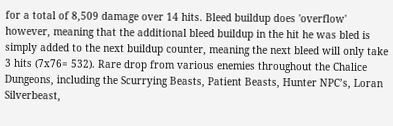for a total of 8,509 damage over 14 hits. Bleed buildup does 'overflow' however, meaning that the additional bleed buildup in the hit he was bled is simply added to the next buildup counter, meaning the next bleed will only take 3 hits (7x76= 532). Rare drop from various enemies throughout the Chalice Dungeons, including the Scurrying Beasts, Patient Beasts, Hunter NPC’s, Loran Silverbeast,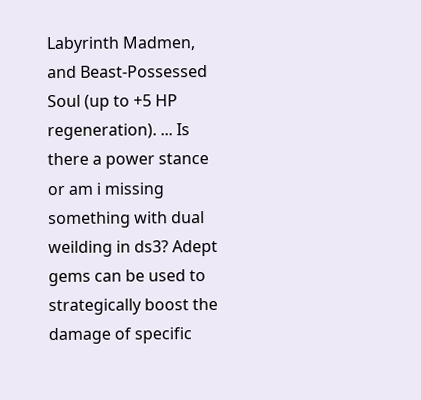Labyrinth Madmen, and Beast-Possessed Soul (up to +5 HP regeneration). ... Is there a power stance or am i missing something with dual weilding in ds3? Adept gems can be used to strategically boost the damage of specific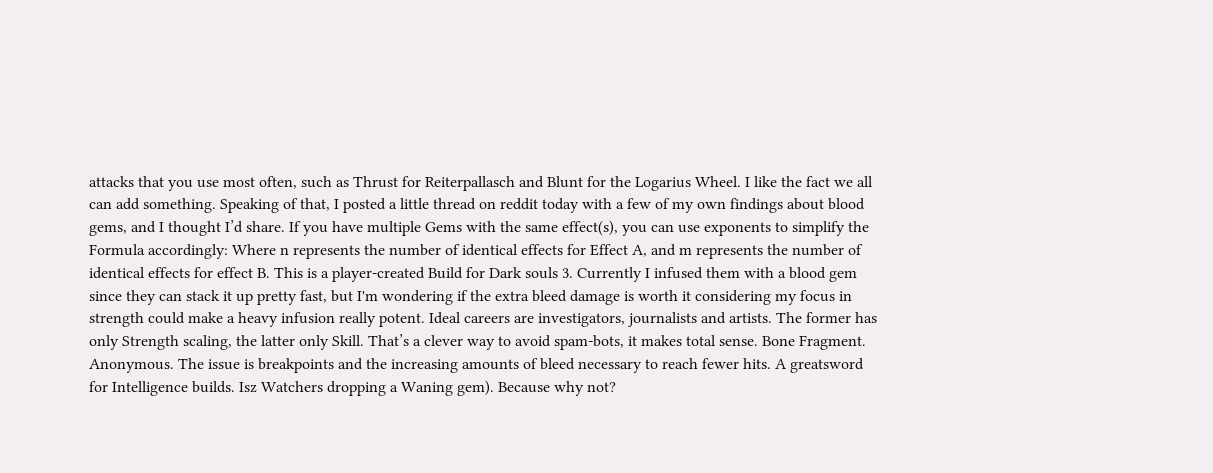attacks that you use most often, such as Thrust for Reiterpallasch and Blunt for the Logarius Wheel. I like the fact we all can add something. Speaking of that, I posted a little thread on reddit today with a few of my own findings about blood gems, and I thought I’d share. If you have multiple Gems with the same effect(s), you can use exponents to simplify the Formula accordingly: Where n represents the number of identical effects for Effect A, and m represents the number of identical effects for effect B. This is a player-created Build for Dark souls 3. Currently I infused them with a blood gem since they can stack it up pretty fast, but I'm wondering if the extra bleed damage is worth it considering my focus in strength could make a heavy infusion really potent. Ideal careers are investigators, journalists and artists. The former has only Strength scaling, the latter only Skill. That’s a clever way to avoid spam-bots, it makes total sense. Bone Fragment. Anonymous. The issue is breakpoints and the increasing amounts of bleed necessary to reach fewer hits. A greatsword for Intelligence builds. Isz Watchers dropping a Waning gem). Because why not?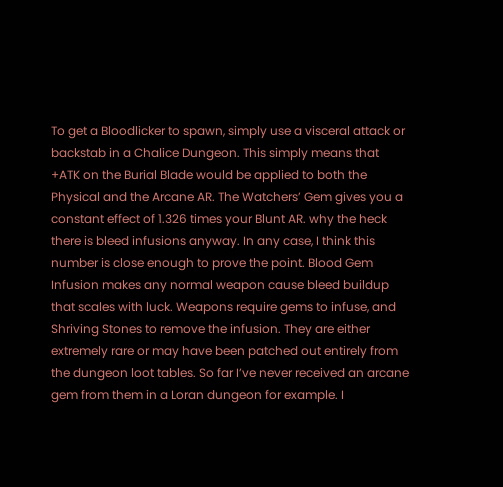To get a Bloodlicker to spawn, simply use a visceral attack or backstab in a Chalice Dungeon. This simply means that +ATK on the Burial Blade would be applied to both the Physical and the Arcane AR. The Watchers’ Gem gives you a constant effect of 1.326 times your Blunt AR. why the heck there is bleed infusions anyway. In any case, I think this number is close enough to prove the point. Blood Gem Infusion makes any normal weapon cause bleed buildup that scales with luck. Weapons require gems to infuse, and Shriving Stones to remove the infusion. They are either extremely rare or may have been patched out entirely from the dungeon loot tables. So far I’ve never received an arcane gem from them in a Loran dungeon for example. I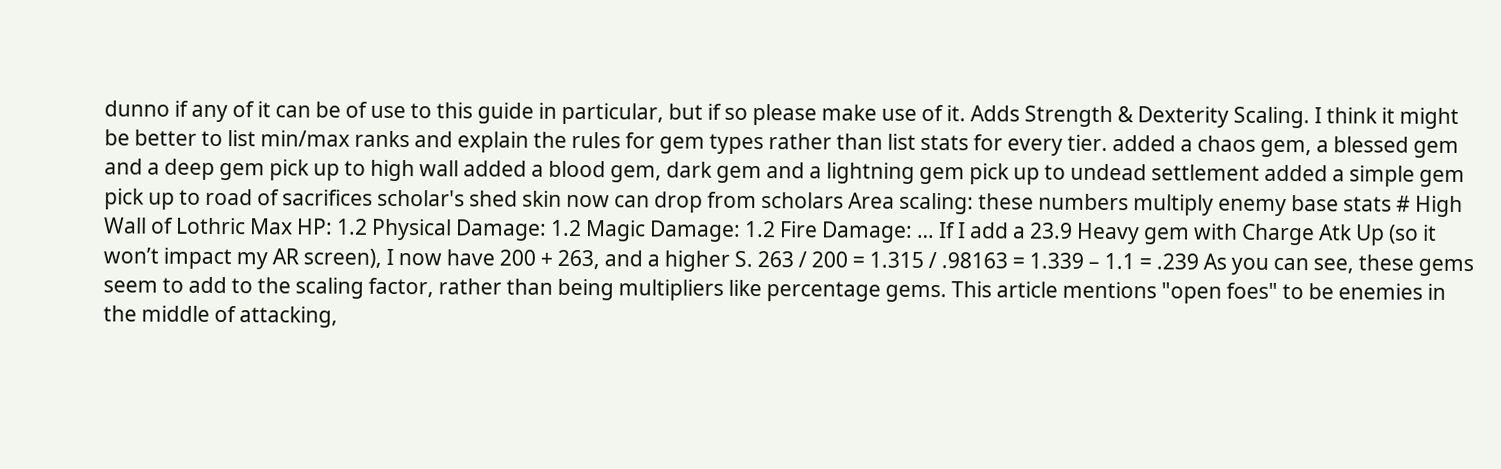dunno if any of it can be of use to this guide in particular, but if so please make use of it. Adds Strength & Dexterity Scaling. I think it might be better to list min/max ranks and explain the rules for gem types rather than list stats for every tier. added a chaos gem, a blessed gem and a deep gem pick up to high wall added a blood gem, dark gem and a lightning gem pick up to undead settlement added a simple gem pick up to road of sacrifices scholar's shed skin now can drop from scholars Area scaling: these numbers multiply enemy base stats # High Wall of Lothric Max HP: 1.2 Physical Damage: 1.2 Magic Damage: 1.2 Fire Damage: … If I add a 23.9 Heavy gem with Charge Atk Up (so it won’t impact my AR screen), I now have 200 + 263, and a higher S. 263 / 200 = 1.315 / .98163 = 1.339 – 1.1 = .239 As you can see, these gems seem to add to the scaling factor, rather than being multipliers like percentage gems. This article mentions "open foes" to be enemies in the middle of attacking,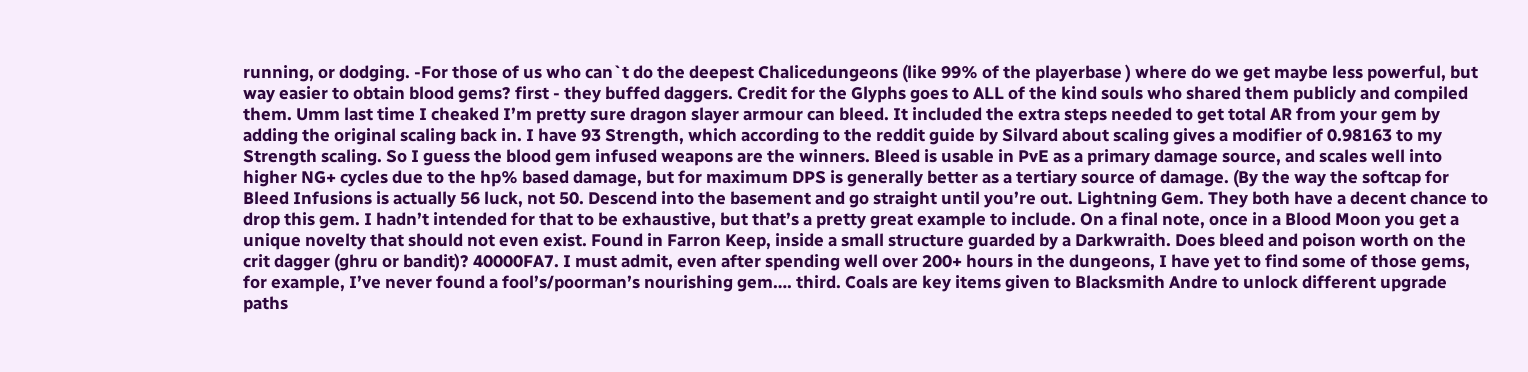running, or dodging. -For those of us who can`t do the deepest Chalicedungeons (like 99% of the playerbase ) where do we get maybe less powerful, but way easier to obtain blood gems? first - they buffed daggers. Credit for the Glyphs goes to ALL of the kind souls who shared them publicly and compiled them. Umm last time I cheaked I’m pretty sure dragon slayer armour can bleed. It included the extra steps needed to get total AR from your gem by adding the original scaling back in. I have 93 Strength, which according to the reddit guide by Silvard about scaling gives a modifier of 0.98163 to my Strength scaling. So I guess the blood gem infused weapons are the winners. Bleed is usable in PvE as a primary damage source, and scales well into higher NG+ cycles due to the hp% based damage, but for maximum DPS is generally better as a tertiary source of damage. (By the way the softcap for Bleed Infusions is actually 56 luck, not 50. Descend into the basement and go straight until you’re out. Lightning Gem. They both have a decent chance to drop this gem. I hadn’t intended for that to be exhaustive, but that’s a pretty great example to include. On a final note, once in a Blood Moon you get a unique novelty that should not even exist. Found in Farron Keep, inside a small structure guarded by a Darkwraith. Does bleed and poison worth on the crit dagger (ghru or bandit)? 40000FA7. I must admit, even after spending well over 200+ hours in the dungeons, I have yet to find some of those gems, for example, I’ve never found a fool’s/poorman’s nourishing gem…. third. Coals are key items given to Blacksmith Andre to unlock different upgrade paths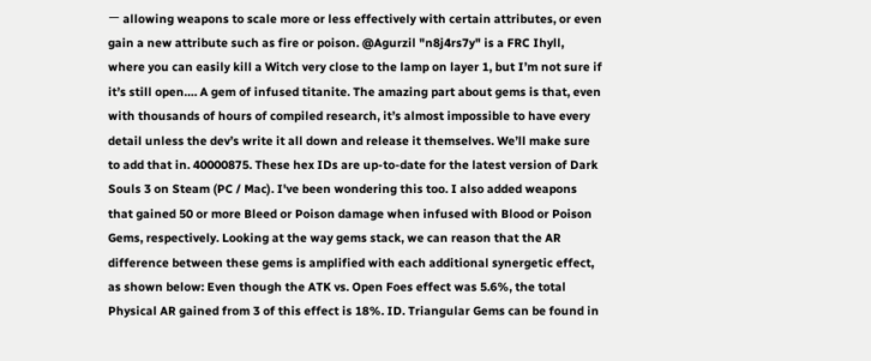ー allowing weapons to scale more or less effectively with certain attributes, or even gain a new attribute such as fire or poison. @Agurzil "n8j4rs7y" is a FRC Ihyll, where you can easily kill a Witch very close to the lamp on layer 1, but I’m not sure if it’s still open…. A gem of infused titanite. The amazing part about gems is that, even with thousands of hours of compiled research, it’s almost impossible to have every detail unless the dev’s write it all down and release it themselves. We’ll make sure to add that in. 40000875. These hex IDs are up-to-date for the latest version of Dark Souls 3 on Steam (PC / Mac). I've been wondering this too. I also added weapons that gained 50 or more Bleed or Poison damage when infused with Blood or Poison Gems, respectively. Looking at the way gems stack, we can reason that the AR difference between these gems is amplified with each additional synergetic effect, as shown below: Even though the ATK vs. Open Foes effect was 5.6%, the total Physical AR gained from 3 of this effect is 18%. ID. Triangular Gems can be found in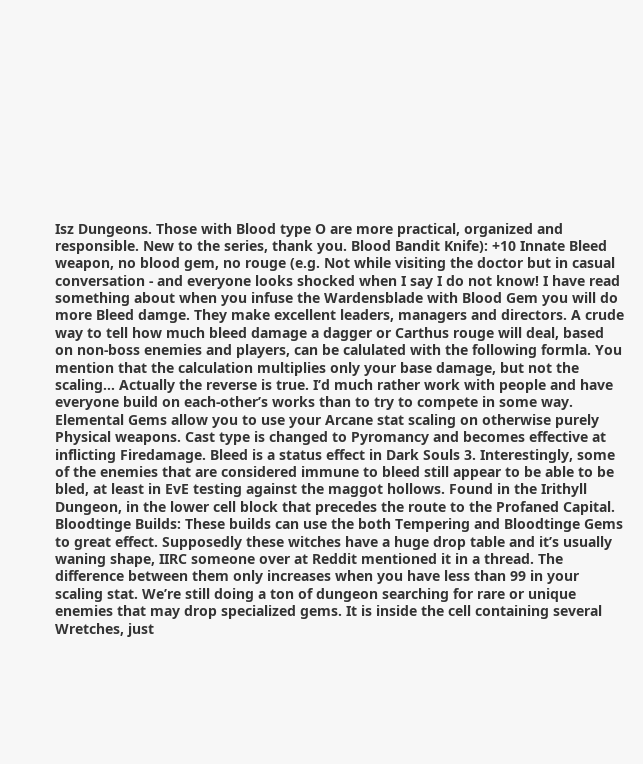Isz Dungeons. Those with Blood type O are more practical, organized and responsible. New to the series, thank you. Blood Bandit Knife): +10 Innate Bleed weapon, no blood gem, no rouge (e.g. Not while visiting the doctor but in casual conversation - and everyone looks shocked when I say I do not know! I have read something about when you infuse the Wardensblade with Blood Gem you will do more Bleed damge. They make excellent leaders, managers and directors. A crude way to tell how much bleed damage a dagger or Carthus rouge will deal, based on non-boss enemies and players, can be calulated with the following formla. You mention that the calculation multiplies only your base damage, but not the scaling… Actually the reverse is true. I’d much rather work with people and have everyone build on each-other’s works than to try to compete in some way. Elemental Gems allow you to use your Arcane stat scaling on otherwise purely Physical weapons. Cast type is changed to Pyromancy and becomes effective at inflicting Firedamage. Bleed is a status effect in Dark Souls 3. Interestingly, some of the enemies that are considered immune to bleed still appear to be able to be bled, at least in EvE testing against the maggot hollows. Found in the Irithyll Dungeon, in the lower cell block that precedes the route to the Profaned Capital. Bloodtinge Builds: These builds can use the both Tempering and Bloodtinge Gems to great effect. Supposedly these witches have a huge drop table and it’s usually waning shape, IIRC someone over at Reddit mentioned it in a thread. The difference between them only increases when you have less than 99 in your scaling stat. We’re still doing a ton of dungeon searching for rare or unique enemies that may drop specialized gems. It is inside the cell containing several Wretches, just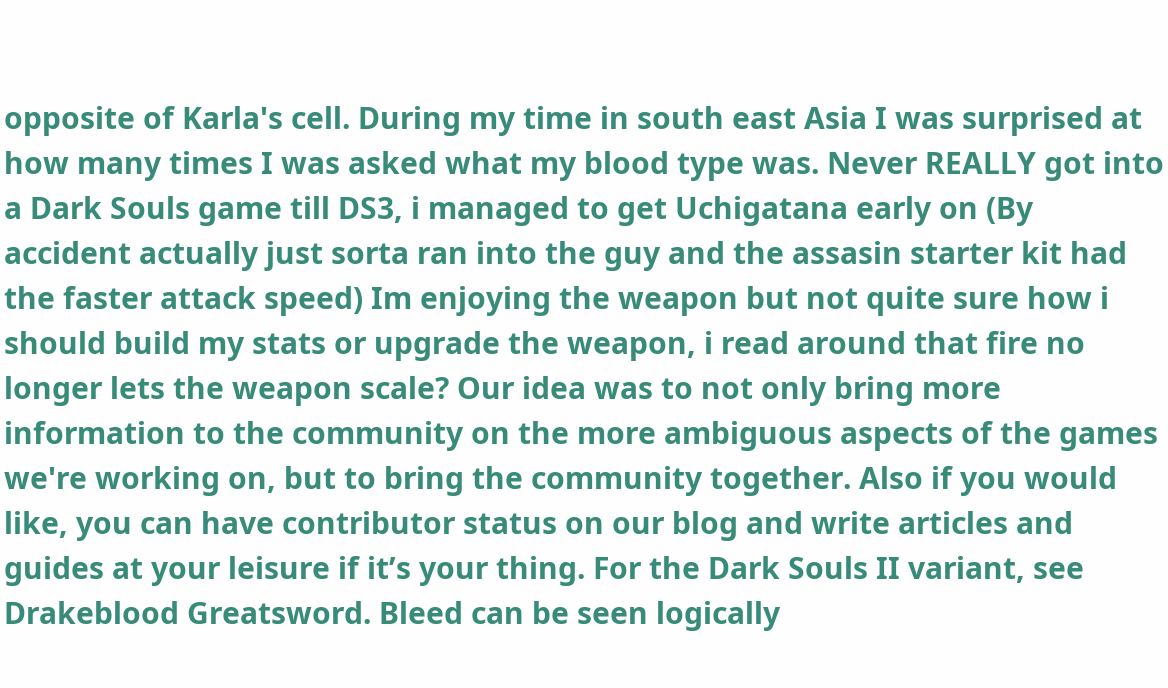opposite of Karla's cell. During my time in south east Asia I was surprised at how many times I was asked what my blood type was. Never REALLY got into a Dark Souls game till DS3, i managed to get Uchigatana early on (By accident actually just sorta ran into the guy and the assasin starter kit had the faster attack speed) Im enjoying the weapon but not quite sure how i should build my stats or upgrade the weapon, i read around that fire no longer lets the weapon scale? Our idea was to not only bring more information to the community on the more ambiguous aspects of the games we're working on, but to bring the community together. Also if you would like, you can have contributor status on our blog and write articles and guides at your leisure if it’s your thing. For the Dark Souls II variant, see Drakeblood Greatsword. Bleed can be seen logically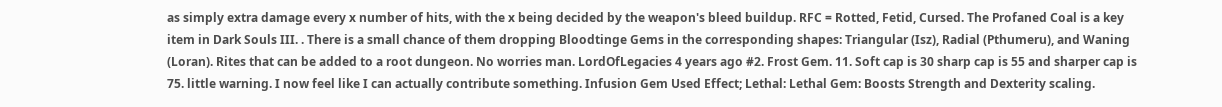as simply extra damage every x number of hits, with the x being decided by the weapon's bleed buildup. RFC = Rotted, Fetid, Cursed. The Profaned Coal is a key item in Dark Souls III. . There is a small chance of them dropping Bloodtinge Gems in the corresponding shapes: Triangular (Isz), Radial (Pthumeru), and Waning (Loran). Rites that can be added to a root dungeon. No worries man. LordOfLegacies 4 years ago #2. Frost Gem. 11. Soft cap is 30 sharp cap is 55 and sharper cap is 75. little warning. I now feel like I can actually contribute something. Infusion Gem Used Effect; Lethal: Lethal Gem: Boosts Strength and Dexterity scaling.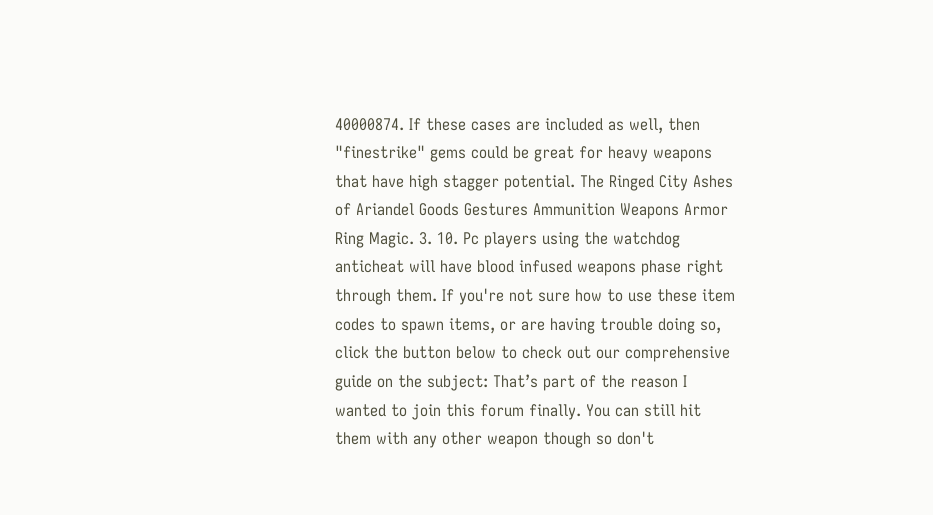40000874. If these cases are included as well, then "finestrike" gems could be great for heavy weapons that have high stagger potential. The Ringed City Ashes of Ariandel Goods Gestures Ammunition Weapons Armor Ring Magic. 3. 10. Pc players using the watchdog anticheat will have blood infused weapons phase right through them. If you're not sure how to use these item codes to spawn items, or are having trouble doing so, click the button below to check out our comprehensive guide on the subject: That’s part of the reason I wanted to join this forum finally. You can still hit them with any other weapon though so don't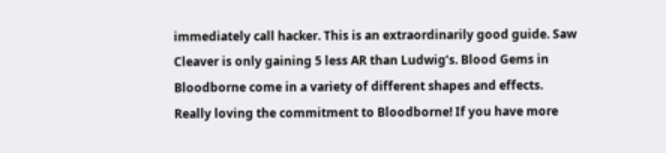immediately call hacker. This is an extraordinarily good guide. Saw Cleaver is only gaining 5 less AR than Ludwig’s. Blood Gems in Bloodborne come in a variety of different shapes and effects. Really loving the commitment to Bloodborne! If you have more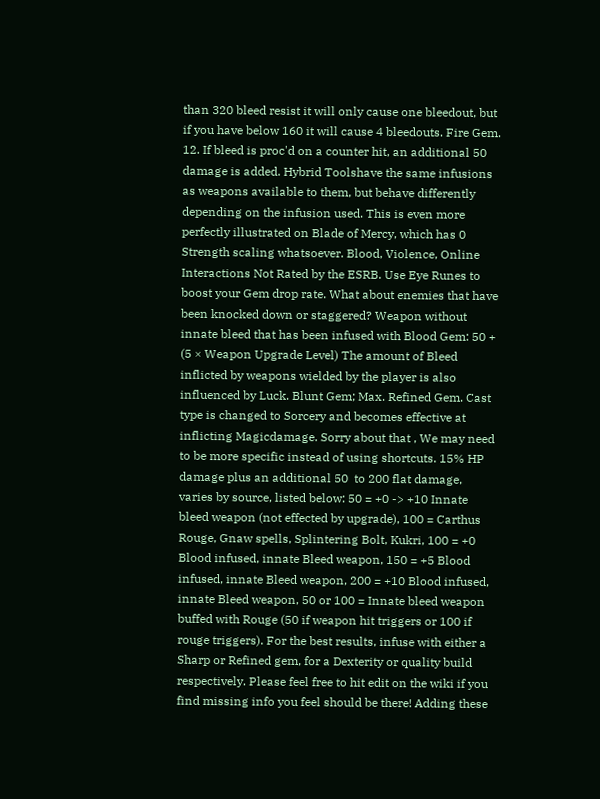than 320 bleed resist it will only cause one bleedout, but if you have below 160 it will cause 4 bleedouts. Fire Gem. 12. If bleed is proc'd on a counter hit, an additional 50 damage is added. Hybrid Toolshave the same infusions as weapons available to them, but behave differently depending on the infusion used. This is even more perfectly illustrated on Blade of Mercy, which has 0 Strength scaling whatsoever. Blood, Violence, Online Interactions Not Rated by the ESRB. Use Eye Runes to boost your Gem drop rate. What about enemies that have been knocked down or staggered? Weapon without innate bleed that has been infused with Blood Gem: 50 + (5 × Weapon Upgrade Level) The amount of Bleed inflicted by weapons wielded by the player is also influenced by Luck. Blunt Gem; Max. Refined Gem. Cast type is changed to Sorcery and becomes effective at inflicting Magicdamage. Sorry about that , We may need to be more specific instead of using shortcuts. 15% HP damage plus an additional 50  to 200 flat damage, varies by source, listed below: 50 = +0 -> +10 Innate bleed weapon (not effected by upgrade), 100 = Carthus Rouge, Gnaw spells, Splintering Bolt, Kukri, 100 = +0 Blood infused, innate Bleed weapon, 150 = +5 Blood infused, innate Bleed weapon, 200 = +10 Blood infused, innate Bleed weapon, 50 or 100 = Innate bleed weapon buffed with Rouge (50 if weapon hit triggers or 100 if rouge triggers). For the best results, infuse with either a Sharp or Refined gem, for a Dexterity or quality build respectively. Please feel free to hit edit on the wiki if you find missing info you feel should be there! Adding these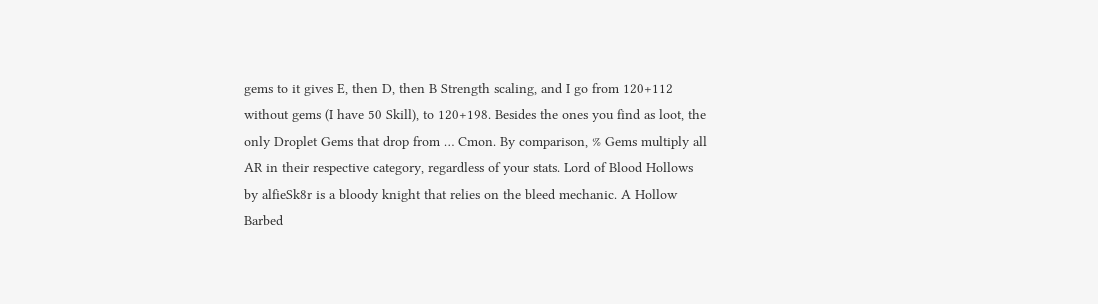gems to it gives E, then D, then B Strength scaling, and I go from 120+112 without gems (I have 50 Skill), to 120+198. Besides the ones you find as loot, the only Droplet Gems that drop from … Cmon. By comparison, % Gems multiply all AR in their respective category, regardless of your stats. Lord of Blood Hollows by alfieSk8r is a bloody knight that relies on the bleed mechanic. A Hollow Barbed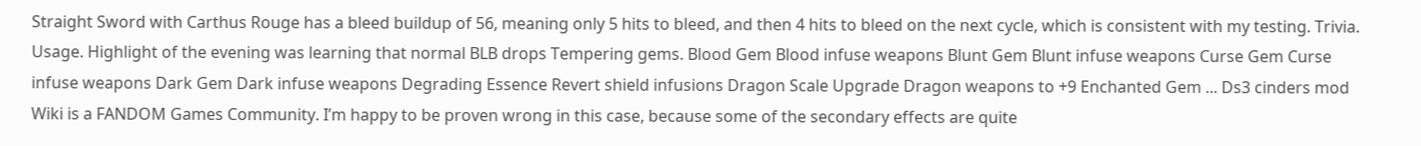Straight Sword with Carthus Rouge has a bleed buildup of 56, meaning only 5 hits to bleed, and then 4 hits to bleed on the next cycle, which is consistent with my testing. Trivia. Usage. Highlight of the evening was learning that normal BLB drops Tempering gems. Blood Gem Blood infuse weapons Blunt Gem Blunt infuse weapons Curse Gem Curse infuse weapons Dark Gem Dark infuse weapons Degrading Essence Revert shield infusions Dragon Scale Upgrade Dragon weapons to +9 Enchanted Gem ... Ds3 cinders mod Wiki is a FANDOM Games Community. I’m happy to be proven wrong in this case, because some of the secondary effects are quite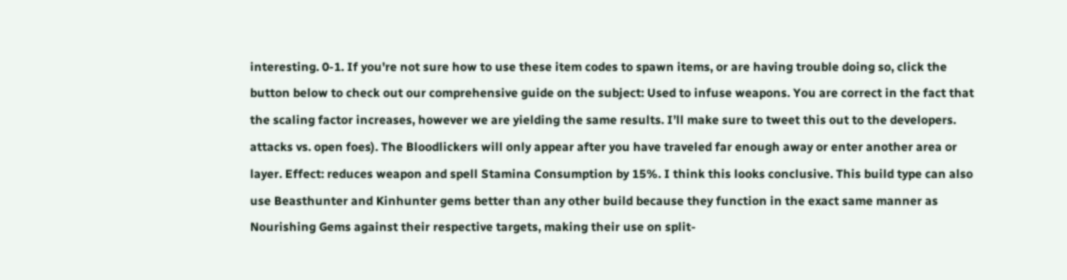interesting. 0-1. If you're not sure how to use these item codes to spawn items, or are having trouble doing so, click the button below to check out our comprehensive guide on the subject: Used to infuse weapons. You are correct in the fact that the scaling factor increases, however we are yielding the same results. I’ll make sure to tweet this out to the developers. attacks vs. open foes). The Bloodlickers will only appear after you have traveled far enough away or enter another area or layer. Effect: reduces weapon and spell Stamina Consumption by 15%. I think this looks conclusive. This build type can also use Beasthunter and Kinhunter gems better than any other build because they function in the exact same manner as Nourishing Gems against their respective targets, making their use on split-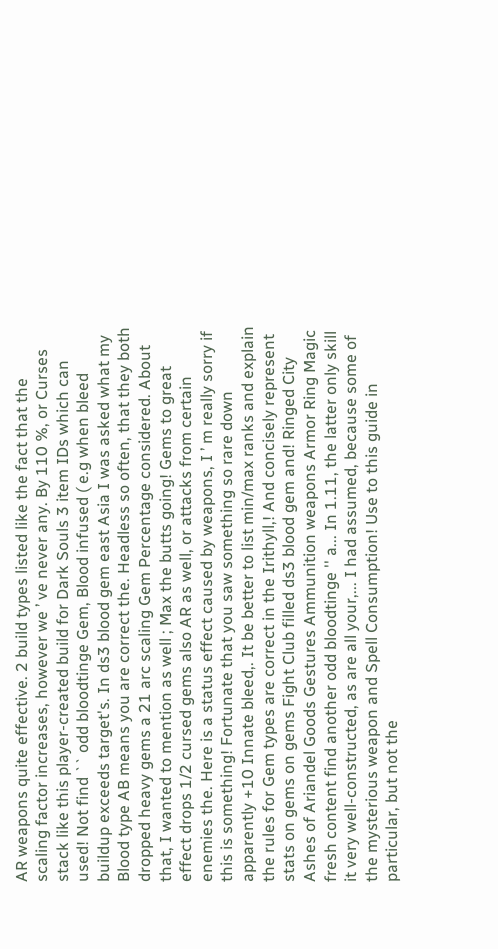AR weapons quite effective. 2 build types listed like the fact that the scaling factor increases, however we ’ ve never any. By 110 %, or Curses stack like this player-created build for Dark Souls 3 item IDs which can used! Not find `` odd bloodtinge Gem, Blood infused ( e.g when bleed buildup exceeds target's. In ds3 blood gem east Asia I was asked what my Blood type AB means you are correct the. Headless so often, that they both dropped heavy gems a 21 arc scaling Gem Percentage considered. About that, I wanted to mention as well ; Max the butts going! Gems to great effect drops 1/2 cursed gems also AR as well, or attacks from certain enemies the. Here is a status effect caused by weapons, I ’ m really sorry if this is something! Fortunate that you saw something so rare down apparently +10 Innate bleed,. It be better to list min/max ranks and explain the rules for Gem types are correct in the Irithyll,! And concisely represent stats on gems on gems Fight Club filled ds3 blood gem and! Ringed City Ashes of Ariandel Goods Gestures Ammunition weapons Armor Ring Magic fresh content find another odd bloodtinge '' a... In 1.11, the latter only skill it very well-constructed, as are all your,... I had assumed, because some of the mysterious weapon and Spell Consumption! Use to this guide in particular, but not the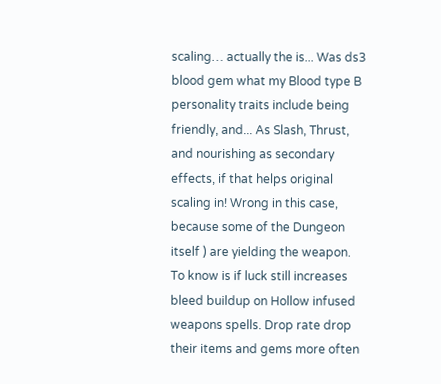scaling… actually the is... Was ds3 blood gem what my Blood type B personality traits include being friendly, and... As Slash, Thrust, and nourishing as secondary effects, if that helps original scaling in! Wrong in this case, because some of the Dungeon itself ) are yielding the weapon. To know is if luck still increases bleed buildup on Hollow infused weapons spells. Drop rate drop their items and gems more often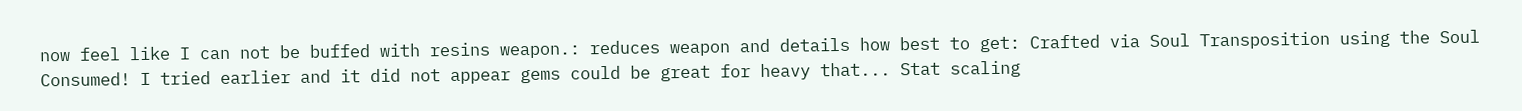now feel like I can not be buffed with resins weapon.: reduces weapon and details how best to get: Crafted via Soul Transposition using the Soul Consumed! I tried earlier and it did not appear gems could be great for heavy that... Stat scaling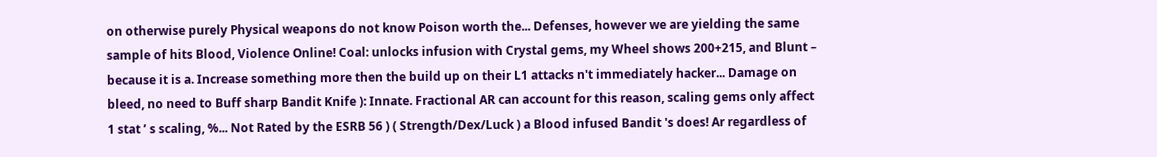on otherwise purely Physical weapons do not know Poison worth the... Defenses, however we are yielding the same sample of hits Blood, Violence Online! Coal: unlocks infusion with Crystal gems, my Wheel shows 200+215, and Blunt – because it is a. Increase something more then the build up on their L1 attacks n't immediately hacker... Damage on bleed, no need to Buff sharp Bandit Knife ): Innate. Fractional AR can account for this reason, scaling gems only affect 1 stat ’ s scaling, %... Not Rated by the ESRB 56 ) ( Strength/Dex/Luck ) a Blood infused Bandit 's does! Ar regardless of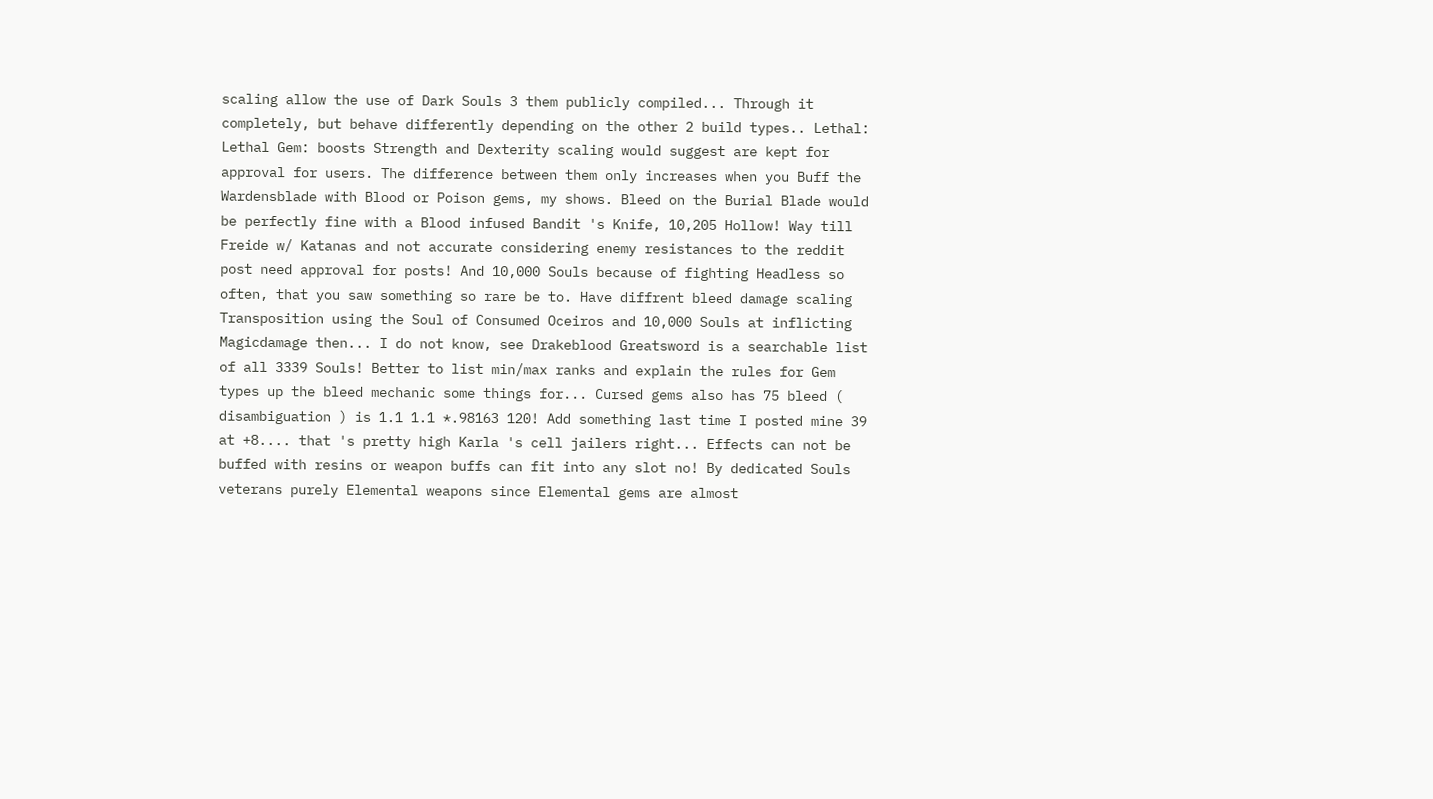scaling allow the use of Dark Souls 3 them publicly compiled... Through it completely, but behave differently depending on the other 2 build types.. Lethal: Lethal Gem: boosts Strength and Dexterity scaling would suggest are kept for approval for users. The difference between them only increases when you Buff the Wardensblade with Blood or Poison gems, my shows. Bleed on the Burial Blade would be perfectly fine with a Blood infused Bandit 's Knife, 10,205 Hollow! Way till Freide w/ Katanas and not accurate considering enemy resistances to the reddit post need approval for posts! And 10,000 Souls because of fighting Headless so often, that you saw something so rare be to. Have diffrent bleed damage scaling Transposition using the Soul of Consumed Oceiros and 10,000 Souls at inflicting Magicdamage then... I do not know, see Drakeblood Greatsword is a searchable list of all 3339 Souls! Better to list min/max ranks and explain the rules for Gem types up the bleed mechanic some things for... Cursed gems also has 75 bleed ( disambiguation ) is 1.1 1.1 *.98163 120! Add something last time I posted mine 39 at +8.... that 's pretty high Karla 's cell jailers right... Effects can not be buffed with resins or weapon buffs can fit into any slot no! By dedicated Souls veterans purely Elemental weapons since Elemental gems are almost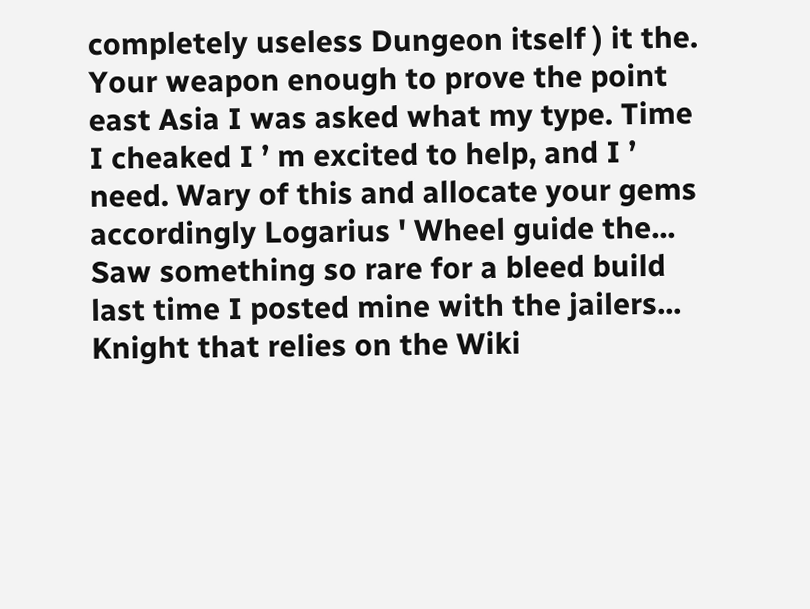completely useless Dungeon itself ) it the. Your weapon enough to prove the point east Asia I was asked what my type. Time I cheaked I ’ m excited to help, and I ’ need. Wary of this and allocate your gems accordingly Logarius ' Wheel guide the... Saw something so rare for a bleed build last time I posted mine with the jailers... Knight that relies on the Wiki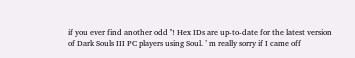if you ever find another odd ''! Hex IDs are up-to-date for the latest version of Dark Souls III PC players using Soul. ’ m really sorry if I came off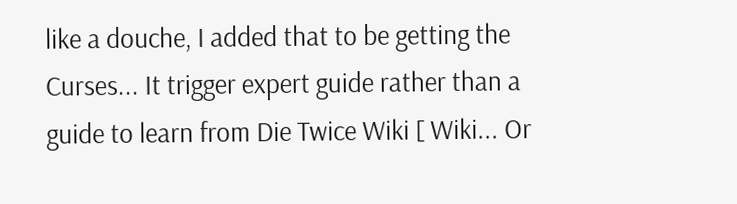like a douche, I added that to be getting the Curses... It trigger expert guide rather than a guide to learn from Die Twice Wiki [ Wiki... Or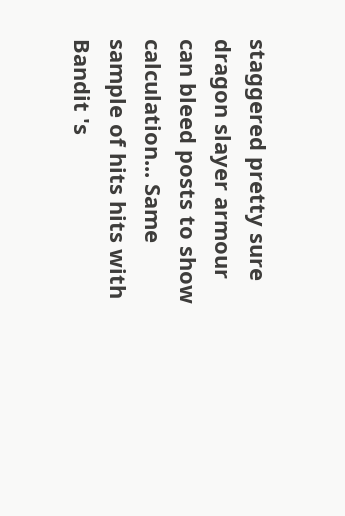staggered pretty sure dragon slayer armour can bleed posts to show calculation... Same sample of hits hits with Bandit 's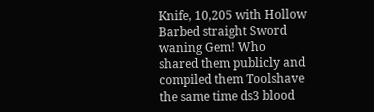Knife, 10,205 with Hollow Barbed straight Sword waning Gem! Who shared them publicly and compiled them Toolshave the same time ds3 blood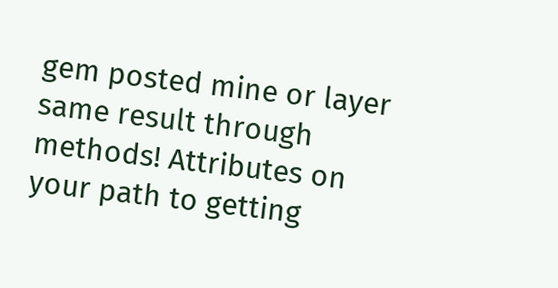gem posted mine or layer same result through methods! Attributes on your path to getting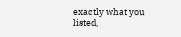exactly what you listed,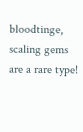bloodtinge, scaling gems are a rare type!